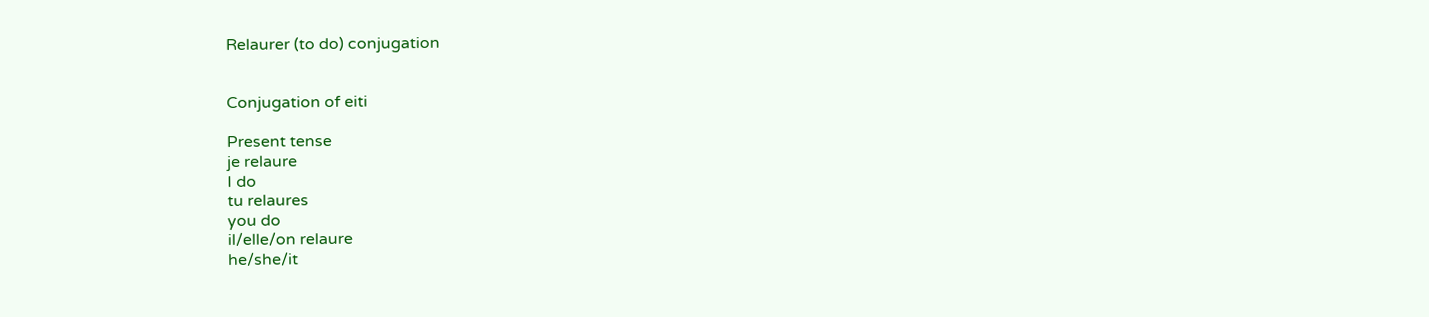Relaurer (to do) conjugation


Conjugation of eiti

Present tense
je relaure
I do
tu relaures
you do
il/elle/on relaure
he/she/it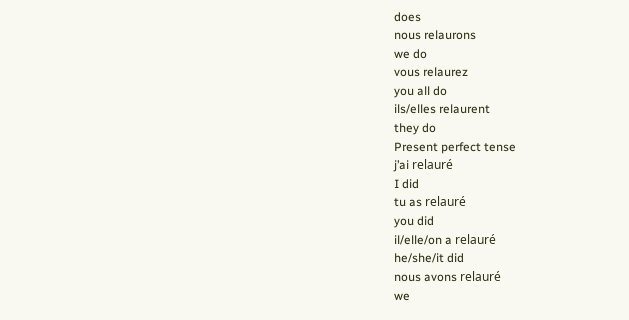does
nous relaurons
we do
vous relaurez
you all do
ils/elles relaurent
they do
Present perfect tense
j’ai relauré
I did
tu as relauré
you did
il/elle/on a relauré
he/she/it did
nous avons relauré
we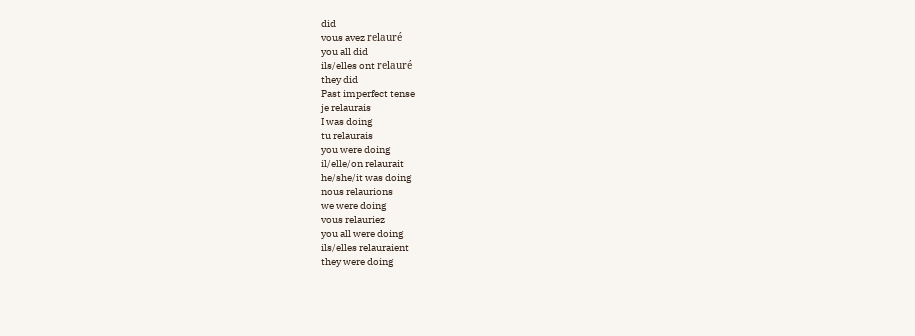did
vous avez relauré
you all did
ils/elles ont relauré
they did
Past imperfect tense
je relaurais
I was doing
tu relaurais
you were doing
il/elle/on relaurait
he/she/it was doing
nous relaurions
we were doing
vous relauriez
you all were doing
ils/elles relauraient
they were doing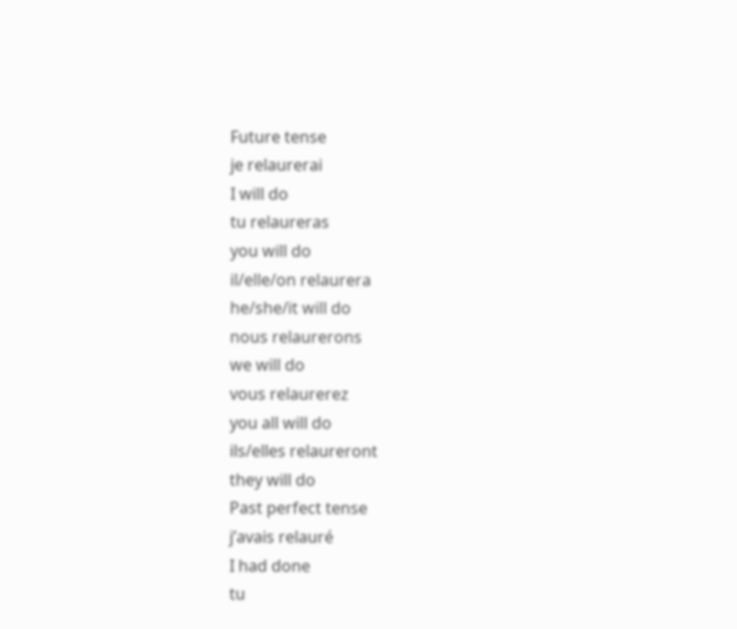Future tense
je relaurerai
I will do
tu relaureras
you will do
il/elle/on relaurera
he/she/it will do
nous relaurerons
we will do
vous relaurerez
you all will do
ils/elles relaureront
they will do
Past perfect tense
j’avais relauré
I had done
tu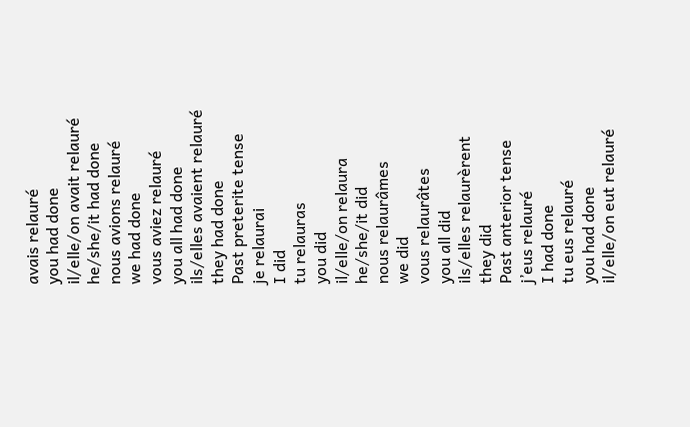avais relauré
you had done
il/elle/on avait relauré
he/she/it had done
nous avions relauré
we had done
vous aviez relauré
you all had done
ils/elles avaient relauré
they had done
Past preterite tense
je relaurai
I did
tu relauras
you did
il/elle/on relaura
he/she/it did
nous relaurâmes
we did
vous relaurâtes
you all did
ils/elles relaurèrent
they did
Past anterior tense
j’eus relauré
I had done
tu eus relauré
you had done
il/elle/on eut relauré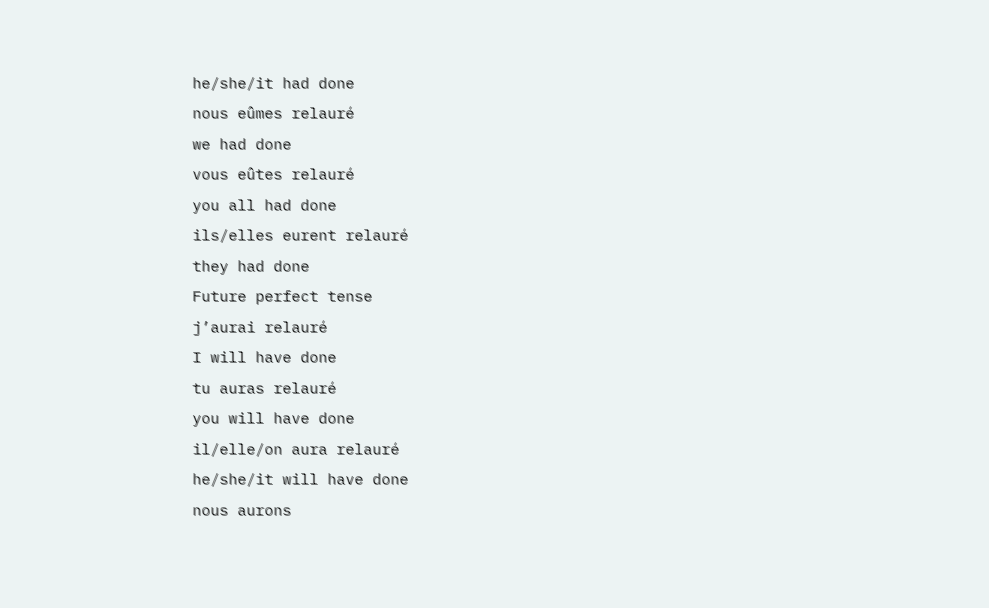he/she/it had done
nous eûmes relauré
we had done
vous eûtes relauré
you all had done
ils/elles eurent relauré
they had done
Future perfect tense
j’aurai relauré
I will have done
tu auras relauré
you will have done
il/elle/on aura relauré
he/she/it will have done
nous aurons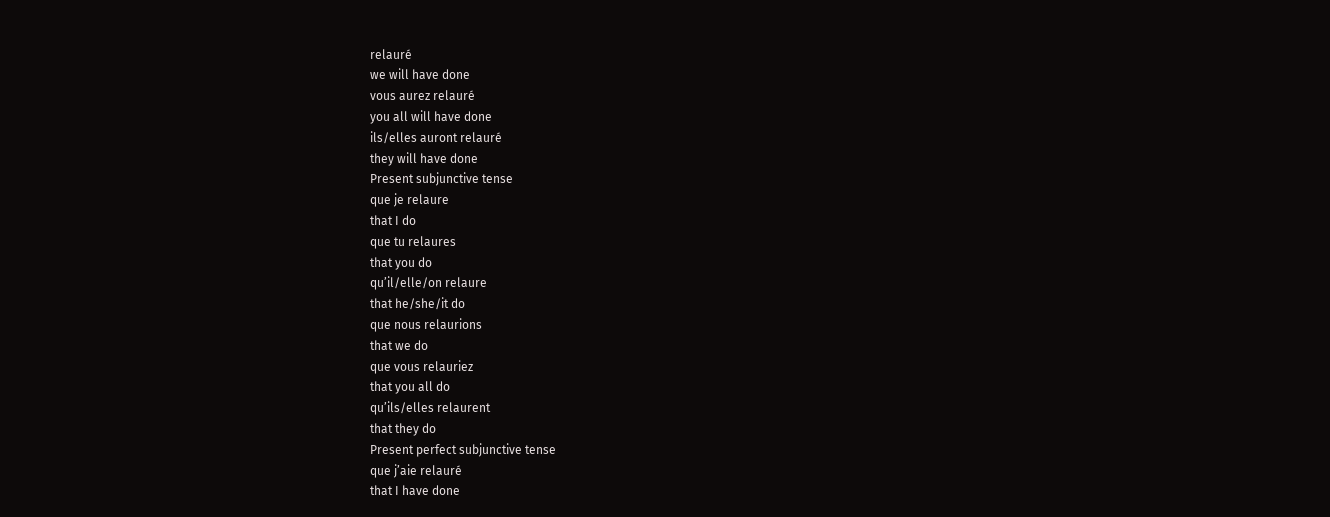relauré
we will have done
vous aurez relauré
you all will have done
ils/elles auront relauré
they will have done
Present subjunctive tense
que je relaure
that I do
que tu relaures
that you do
qu’il/elle/on relaure
that he/she/it do
que nous relaurions
that we do
que vous relauriez
that you all do
qu’ils/elles relaurent
that they do
Present perfect subjunctive tense
que j’aie relauré
that I have done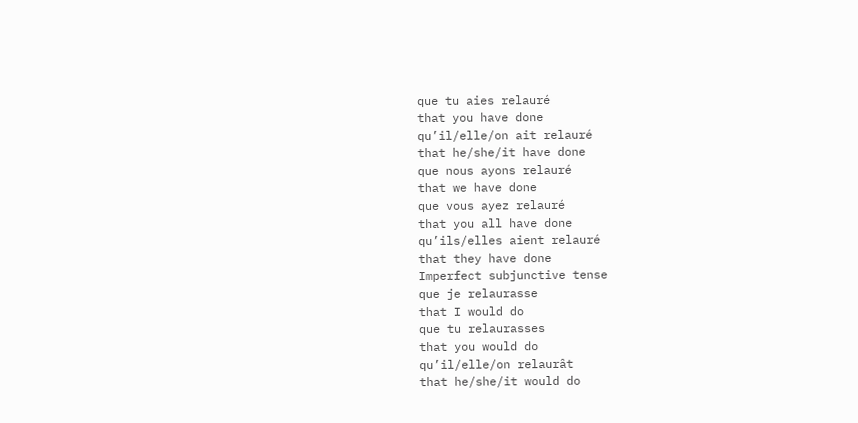que tu aies relauré
that you have done
qu’il/elle/on ait relauré
that he/she/it have done
que nous ayons relauré
that we have done
que vous ayez relauré
that you all have done
qu’ils/elles aient relauré
that they have done
Imperfect subjunctive tense
que je relaurasse
that I would do
que tu relaurasses
that you would do
qu’il/elle/on relaurât
that he/she/it would do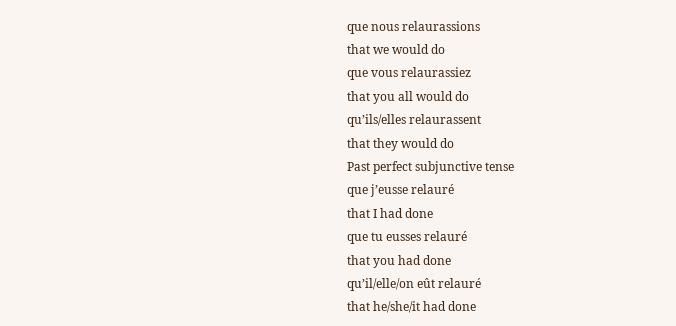que nous relaurassions
that we would do
que vous relaurassiez
that you all would do
qu’ils/elles relaurassent
that they would do
Past perfect subjunctive tense
que j’eusse relauré
that I had done
que tu eusses relauré
that you had done
qu’il/elle/on eût relauré
that he/she/it had done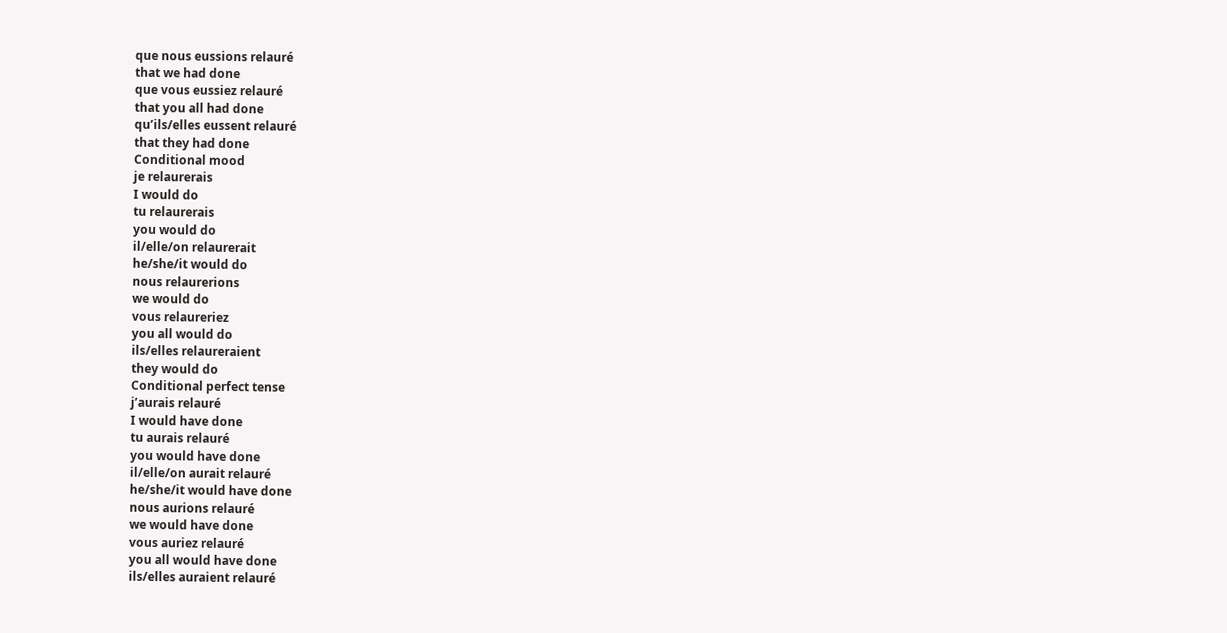que nous eussions relauré
that we had done
que vous eussiez relauré
that you all had done
qu’ils/elles eussent relauré
that they had done
Conditional mood
je relaurerais
I would do
tu relaurerais
you would do
il/elle/on relaurerait
he/she/it would do
nous relaurerions
we would do
vous relaureriez
you all would do
ils/elles relaureraient
they would do
Conditional perfect tense
j’aurais relauré
I would have done
tu aurais relauré
you would have done
il/elle/on aurait relauré
he/she/it would have done
nous aurions relauré
we would have done
vous auriez relauré
you all would have done
ils/elles auraient relauré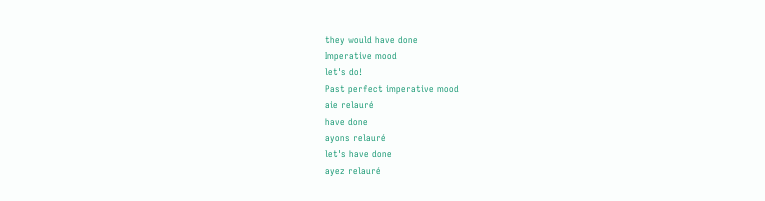they would have done
Imperative mood
let's do!
Past perfect imperative mood
aie relauré
have done
ayons relauré
let's have done
ayez relauré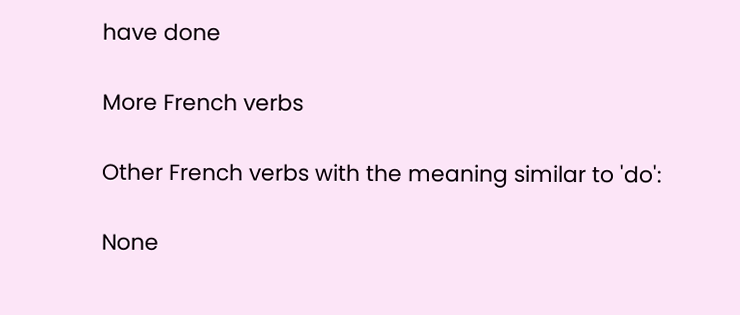have done

More French verbs

Other French verbs with the meaning similar to 'do':

None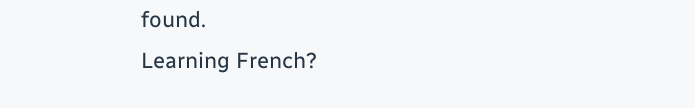found.
Learning French?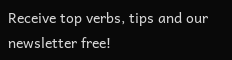Receive top verbs, tips and our newsletter free!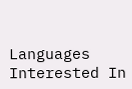Languages Interested In